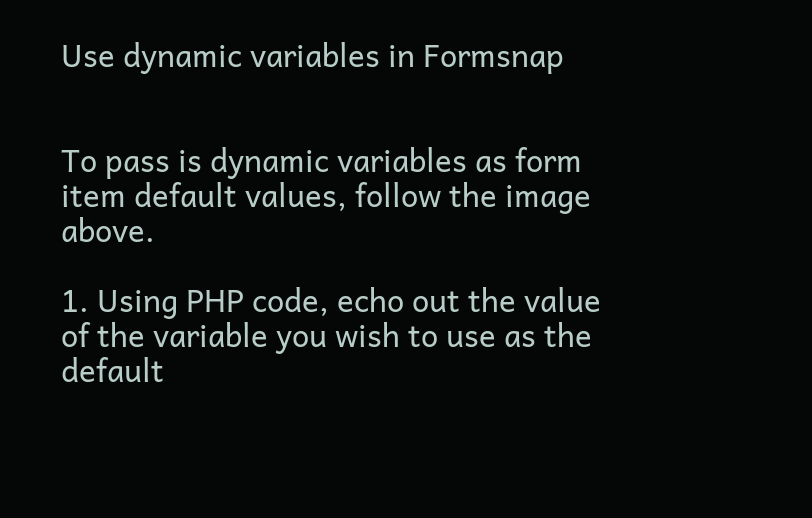Use dynamic variables in Formsnap


To pass is dynamic variables as form item default values, follow the image above.

1. Using PHP code, echo out the value of the variable you wish to use as the default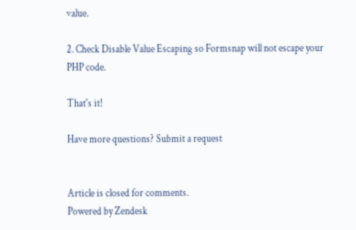value.

2. Check Disable Value Escaping so Formsnap will not escape your PHP code.

That's it!

Have more questions? Submit a request


Article is closed for comments.
Powered by Zendesk